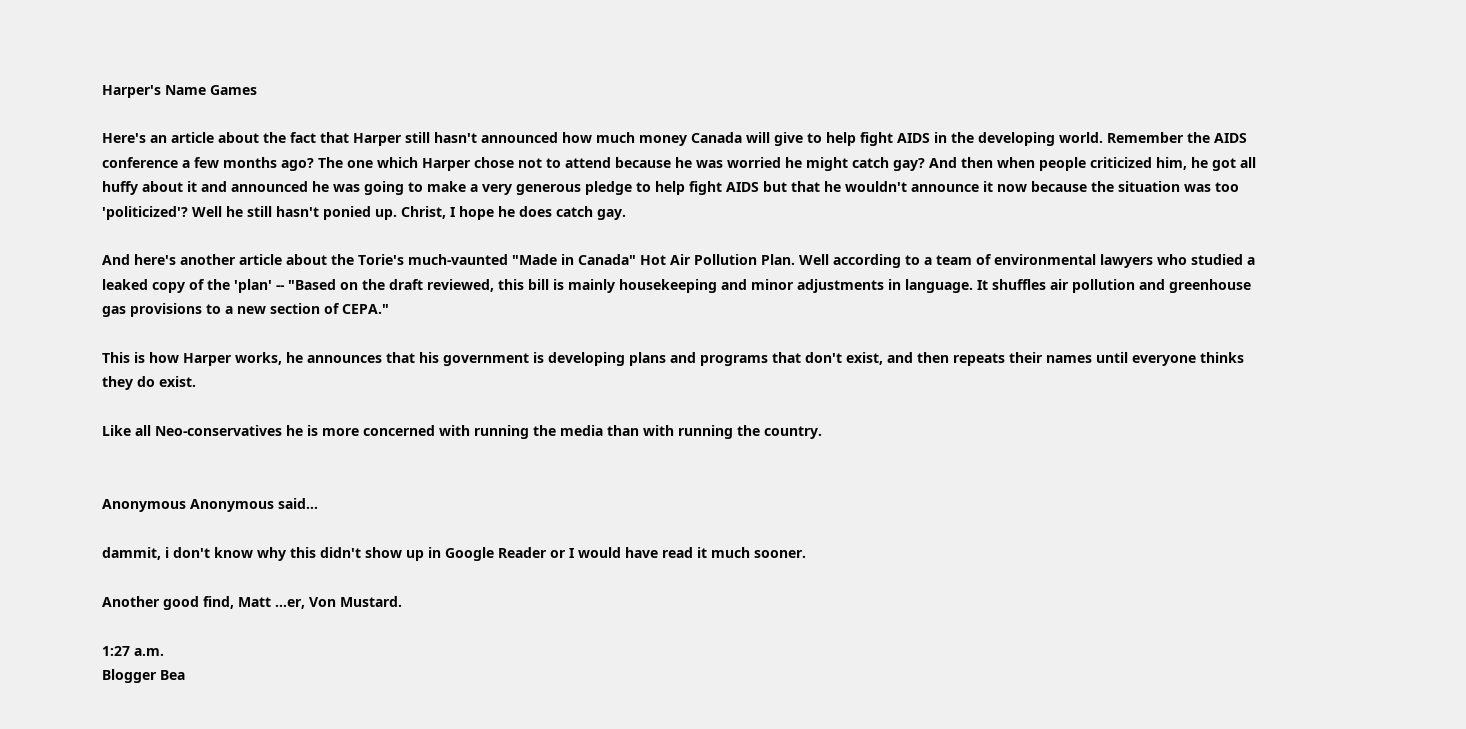Harper's Name Games

Here's an article about the fact that Harper still hasn't announced how much money Canada will give to help fight AIDS in the developing world. Remember the AIDS conference a few months ago? The one which Harper chose not to attend because he was worried he might catch gay? And then when people criticized him, he got all huffy about it and announced he was going to make a very generous pledge to help fight AIDS but that he wouldn't announce it now because the situation was too 'politicized'? Well he still hasn't ponied up. Christ, I hope he does catch gay.

And here's another article about the Torie's much-vaunted "Made in Canada" Hot Air Pollution Plan. Well according to a team of environmental lawyers who studied a leaked copy of the 'plan' -- "Based on the draft reviewed, this bill is mainly housekeeping and minor adjustments in language. It shuffles air pollution and greenhouse gas provisions to a new section of CEPA."

This is how Harper works, he announces that his government is developing plans and programs that don't exist, and then repeats their names until everyone thinks they do exist.

Like all Neo-conservatives he is more concerned with running the media than with running the country.


Anonymous Anonymous said...

dammit, i don't know why this didn't show up in Google Reader or I would have read it much sooner.

Another good find, Matt ...er, Von Mustard.

1:27 a.m.
Blogger Bea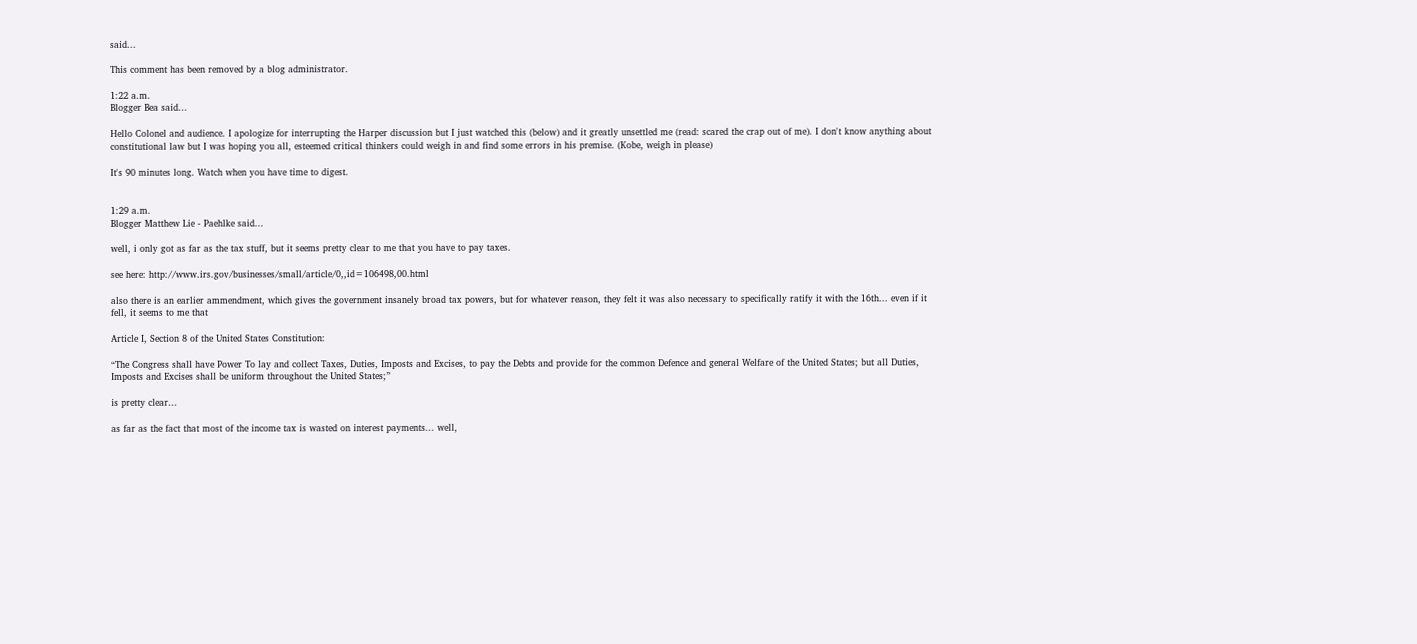said...

This comment has been removed by a blog administrator.

1:22 a.m.
Blogger Bea said...

Hello Colonel and audience. I apologize for interrupting the Harper discussion but I just watched this (below) and it greatly unsettled me (read: scared the crap out of me). I don't know anything about constitutional law but I was hoping you all, esteemed critical thinkers could weigh in and find some errors in his premise. (Kobe, weigh in please)

It's 90 minutes long. Watch when you have time to digest.


1:29 a.m.
Blogger Matthew Lie - Paehlke said...

well, i only got as far as the tax stuff, but it seems pretty clear to me that you have to pay taxes.

see here: http://www.irs.gov/businesses/small/article/0,,id=106498,00.html

also there is an earlier ammendment, which gives the government insanely broad tax powers, but for whatever reason, they felt it was also necessary to specifically ratify it with the 16th... even if it fell, it seems to me that

Article I, Section 8 of the United States Constitution:

“The Congress shall have Power To lay and collect Taxes, Duties, Imposts and Excises, to pay the Debts and provide for the common Defence and general Welfare of the United States; but all Duties, Imposts and Excises shall be uniform throughout the United States;”

is pretty clear...

as far as the fact that most of the income tax is wasted on interest payments... well,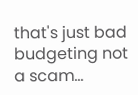that's just bad budgeting not a scam...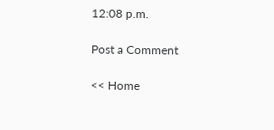12:08 p.m.

Post a Comment

<< Home